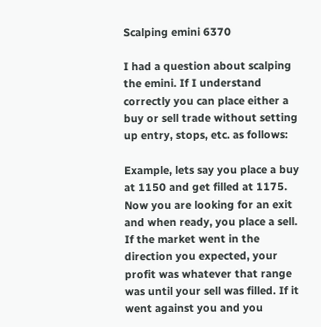Scalping emini 6370

I had a question about scalping the emini. If I understand correctly you can place either a buy or sell trade without setting up entry, stops, etc. as follows:

Example, lets say you place a buy at 1150 and get filled at 1175. Now you are looking for an exit and when ready, you place a sell. If the market went in the direction you expected, your profit was whatever that range was until your sell was filled. If it went against you and you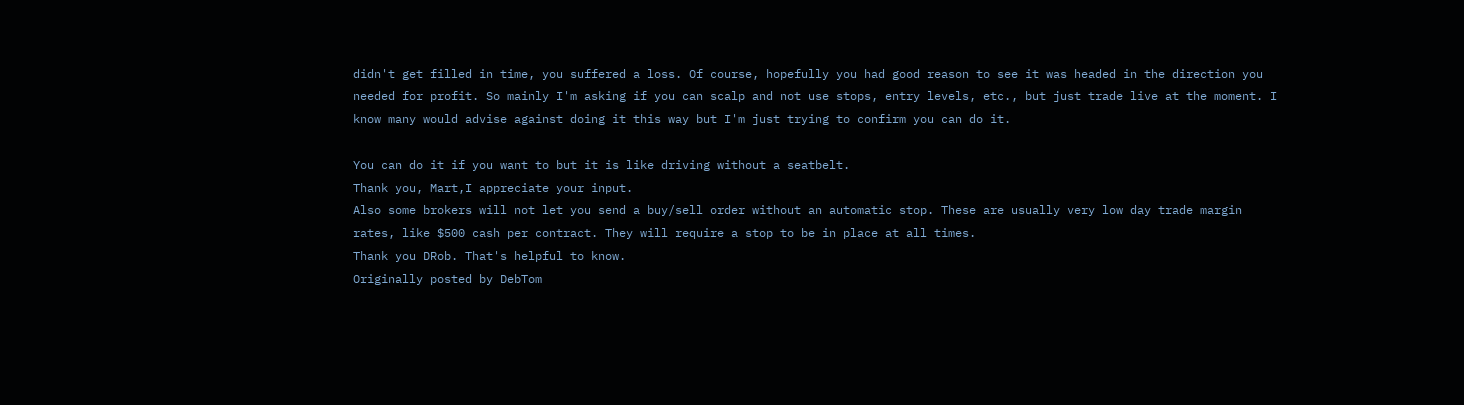didn't get filled in time, you suffered a loss. Of course, hopefully you had good reason to see it was headed in the direction you needed for profit. So mainly I'm asking if you can scalp and not use stops, entry levels, etc., but just trade live at the moment. I know many would advise against doing it this way but I'm just trying to confirm you can do it.

You can do it if you want to but it is like driving without a seatbelt.
Thank you, Mart,I appreciate your input.
Also some brokers will not let you send a buy/sell order without an automatic stop. These are usually very low day trade margin rates, like $500 cash per contract. They will require a stop to be in place at all times.
Thank you DRob. That's helpful to know.
Originally posted by DebTom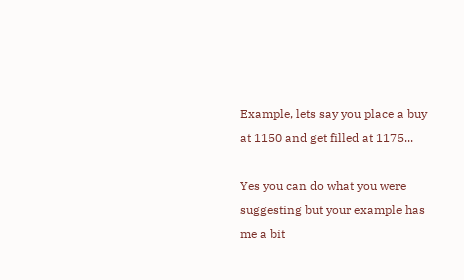Example, lets say you place a buy at 1150 and get filled at 1175...

Yes you can do what you were suggesting but your example has me a bit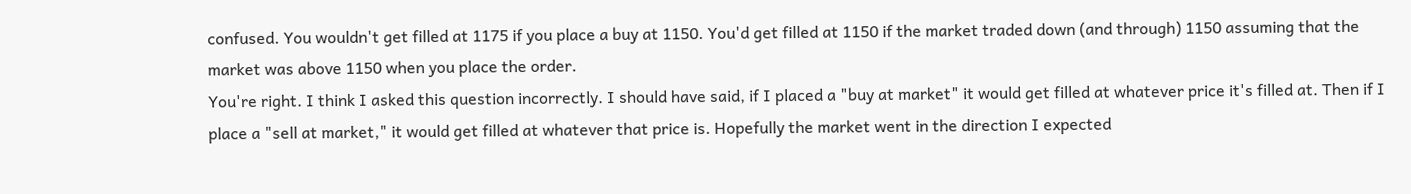confused. You wouldn't get filled at 1175 if you place a buy at 1150. You'd get filled at 1150 if the market traded down (and through) 1150 assuming that the market was above 1150 when you place the order.
You're right. I think I asked this question incorrectly. I should have said, if I placed a "buy at market" it would get filled at whatever price it's filled at. Then if I place a "sell at market," it would get filled at whatever that price is. Hopefully the market went in the direction I expected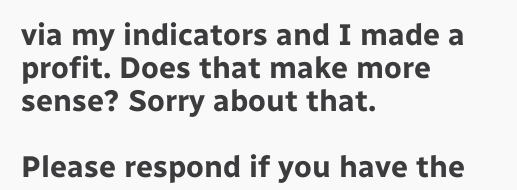via my indicators and I made a profit. Does that make more sense? Sorry about that.

Please respond if you have the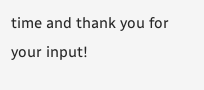time and thank you for your input!